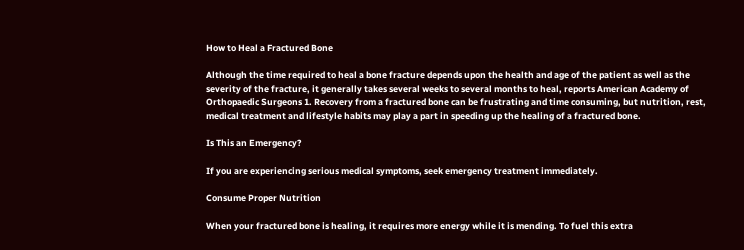How to Heal a Fractured Bone

Although the time required to heal a bone fracture depends upon the health and age of the patient as well as the severity of the fracture, it generally takes several weeks to several months to heal, reports American Academy of Orthopaedic Surgeons 1. Recovery from a fractured bone can be frustrating and time consuming, but nutrition, rest, medical treatment and lifestyle habits may play a part in speeding up the healing of a fractured bone.

Is This an Emergency?

If you are experiencing serious medical symptoms, seek emergency treatment immediately.

Consume Proper Nutrition

When your fractured bone is healing, it requires more energy while it is mending. To fuel this extra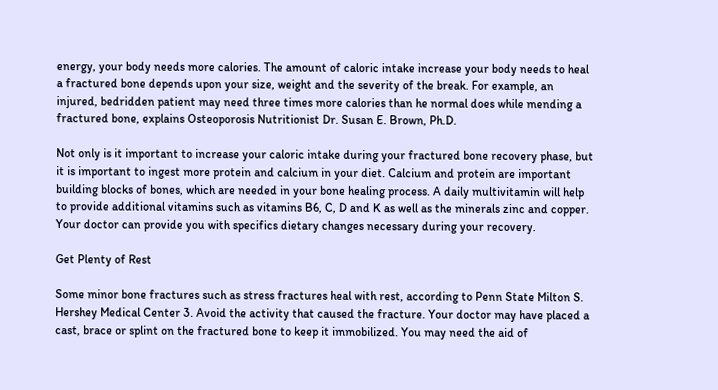energy, your body needs more calories. The amount of caloric intake increase your body needs to heal a fractured bone depends upon your size, weight and the severity of the break. For example, an injured, bedridden patient may need three times more calories than he normal does while mending a fractured bone, explains Osteoporosis Nutritionist Dr. Susan E. Brown, Ph.D.

Not only is it important to increase your caloric intake during your fractured bone recovery phase, but it is important to ingest more protein and calcium in your diet. Calcium and protein are important building blocks of bones, which are needed in your bone healing process. A daily multivitamin will help to provide additional vitamins such as vitamins B6, C, D and K as well as the minerals zinc and copper. Your doctor can provide you with specifics dietary changes necessary during your recovery.

Get Plenty of Rest

Some minor bone fractures such as stress fractures heal with rest, according to Penn State Milton S. Hershey Medical Center 3. Avoid the activity that caused the fracture. Your doctor may have placed a cast, brace or splint on the fractured bone to keep it immobilized. You may need the aid of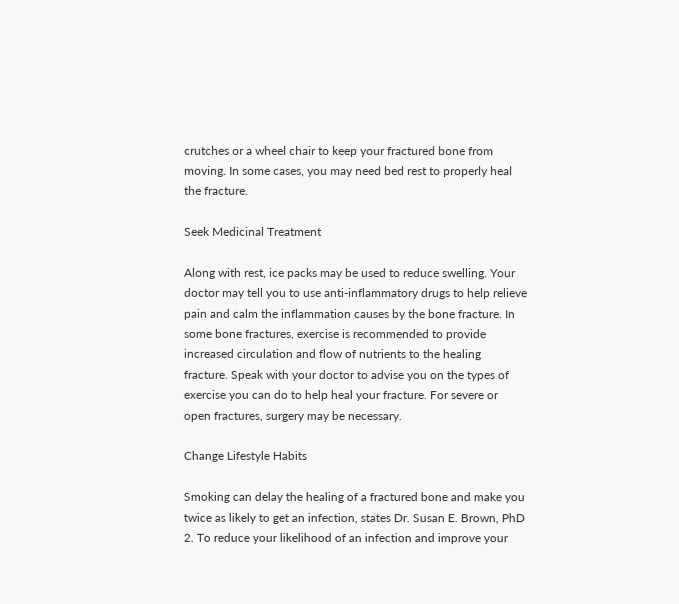crutches or a wheel chair to keep your fractured bone from moving. In some cases, you may need bed rest to properly heal the fracture.

Seek Medicinal Treatment

Along with rest, ice packs may be used to reduce swelling. Your doctor may tell you to use anti-inflammatory drugs to help relieve pain and calm the inflammation causes by the bone fracture. In some bone fractures, exercise is recommended to provide increased circulation and flow of nutrients to the healing fracture. Speak with your doctor to advise you on the types of exercise you can do to help heal your fracture. For severe or open fractures, surgery may be necessary.

Change Lifestyle Habits

Smoking can delay the healing of a fractured bone and make you twice as likely to get an infection, states Dr. Susan E. Brown, PhD 2. To reduce your likelihood of an infection and improve your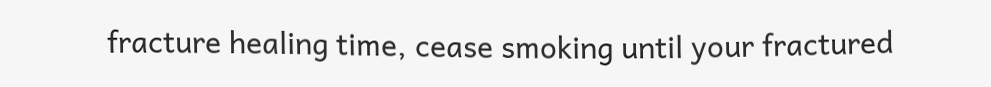fracture healing time, cease smoking until your fractured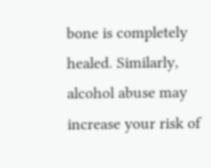bone is completely healed. Similarly, alcohol abuse may increase your risk of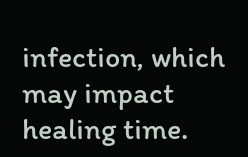infection, which may impact healing time.